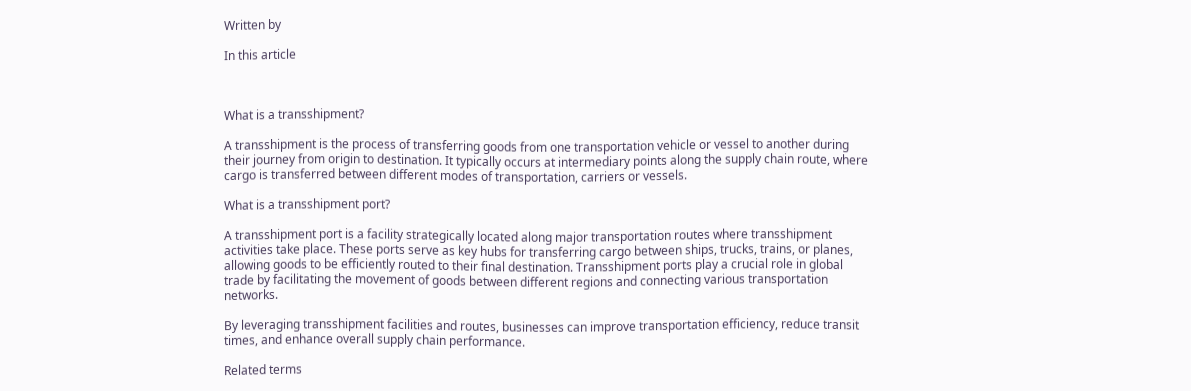Written by

In this article



What is a transshipment?

A transshipment is the process of transferring goods from one transportation vehicle or vessel to another during their journey from origin to destination. It typically occurs at intermediary points along the supply chain route, where cargo is transferred between different modes of transportation, carriers or vessels.

What is a transshipment port?

A transshipment port is a facility strategically located along major transportation routes where transshipment activities take place. These ports serve as key hubs for transferring cargo between ships, trucks, trains, or planes, allowing goods to be efficiently routed to their final destination. Transshipment ports play a crucial role in global trade by facilitating the movement of goods between different regions and connecting various transportation networks.

By leveraging transshipment facilities and routes, businesses can improve transportation efficiency, reduce transit times, and enhance overall supply chain performance.

Related terms